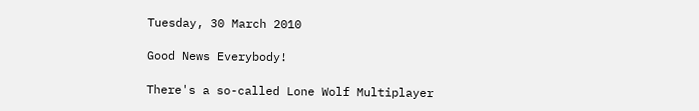Tuesday, 30 March 2010

Good News Everybody!

There's a so-called Lone Wolf Multiplayer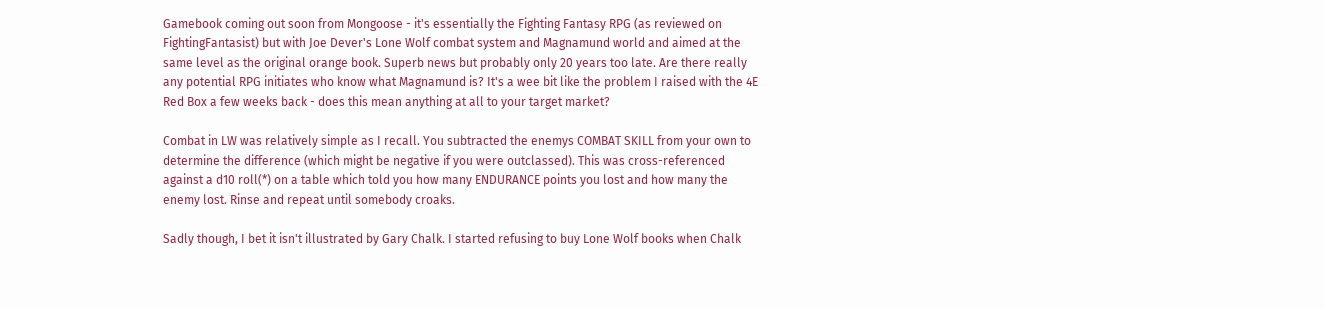Gamebook coming out soon from Mongoose - it's essentially the Fighting Fantasy RPG (as reviewed on FightingFantasist) but with Joe Dever's Lone Wolf combat system and Magnamund world and aimed at the same level as the original orange book. Superb news but probably only 20 years too late. Are there really any potential RPG initiates who know what Magnamund is? It's a wee bit like the problem I raised with the 4E Red Box a few weeks back - does this mean anything at all to your target market?

Combat in LW was relatively simple as I recall. You subtracted the enemys COMBAT SKILL from your own to determine the difference (which might be negative if you were outclassed). This was cross-referenced against a d10 roll(*) on a table which told you how many ENDURANCE points you lost and how many the enemy lost. Rinse and repeat until somebody croaks.

Sadly though, I bet it isn't illustrated by Gary Chalk. I started refusing to buy Lone Wolf books when Chalk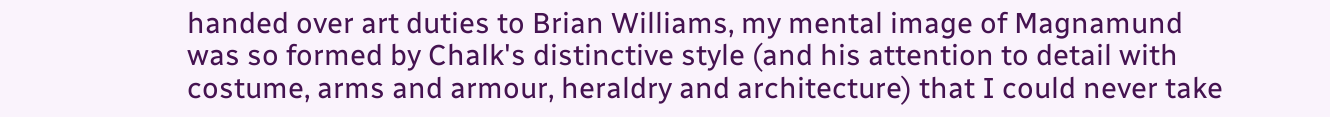handed over art duties to Brian Williams, my mental image of Magnamund was so formed by Chalk's distinctive style (and his attention to detail with costume, arms and armour, heraldry and architecture) that I could never take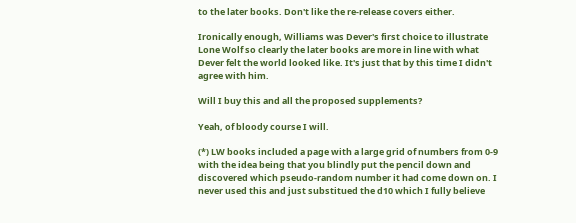to the later books. Don't like the re-release covers either.

Ironically enough, Williams was Dever's first choice to illustrate Lone Wolf so clearly the later books are more in line with what Dever felt the world looked like. It's just that by this time I didn't agree with him.

Will I buy this and all the proposed supplements?

Yeah, of bloody course I will.

(*) LW books included a page with a large grid of numbers from 0-9 with the idea being that you blindly put the pencil down and discovered which pseudo-random number it had come down on. I never used this and just substitued the d10 which I fully believe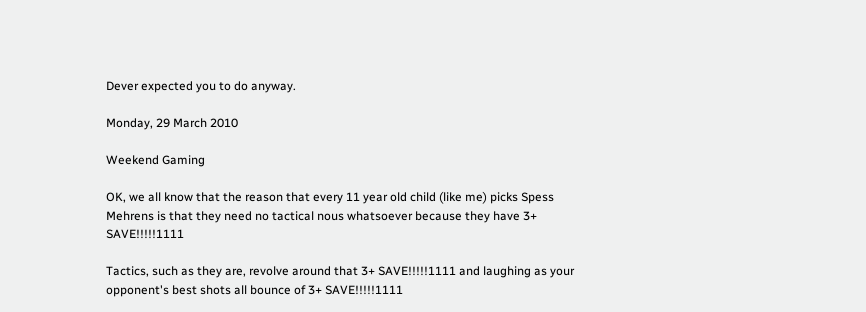Dever expected you to do anyway.

Monday, 29 March 2010

Weekend Gaming

OK, we all know that the reason that every 11 year old child (like me) picks Spess Mehrens is that they need no tactical nous whatsoever because they have 3+ SAVE!!!!!1111

Tactics, such as they are, revolve around that 3+ SAVE!!!!!1111 and laughing as your opponent's best shots all bounce of 3+ SAVE!!!!!1111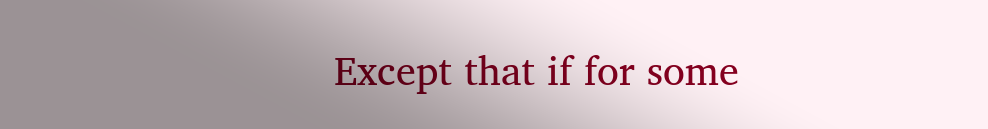Except that if for some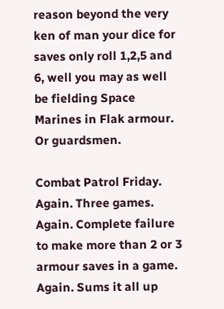reason beyond the very ken of man your dice for saves only roll 1,2,5 and 6, well you may as well be fielding Space Marines in Flak armour. Or guardsmen.

Combat Patrol Friday. Again. Three games. Again. Complete failure to make more than 2 or 3 armour saves in a game. Again. Sums it all up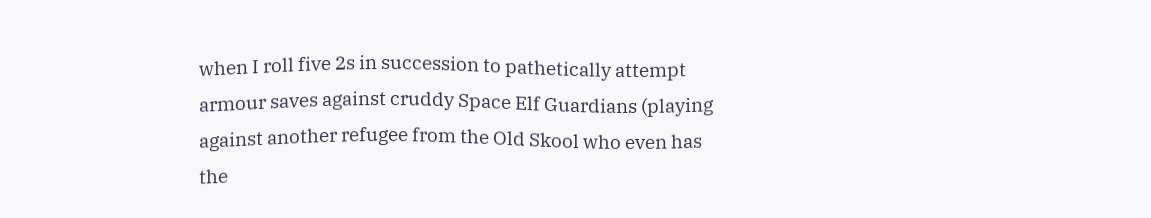when I roll five 2s in succession to pathetically attempt armour saves against cruddy Space Elf Guardians (playing against another refugee from the Old Skool who even has the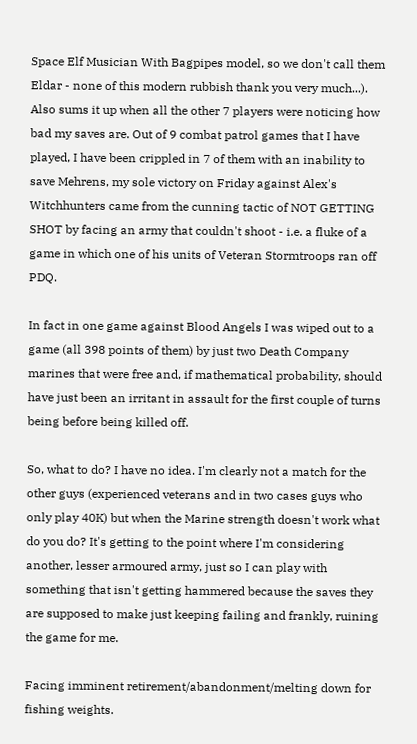Space Elf Musician With Bagpipes model, so we don't call them Eldar - none of this modern rubbish thank you very much...). Also sums it up when all the other 7 players were noticing how bad my saves are. Out of 9 combat patrol games that I have played, I have been crippled in 7 of them with an inability to save Mehrens, my sole victory on Friday against Alex's Witchhunters came from the cunning tactic of NOT GETTING SHOT by facing an army that couldn't shoot - i.e. a fluke of a game in which one of his units of Veteran Stormtroops ran off PDQ.

In fact in one game against Blood Angels I was wiped out to a game (all 398 points of them) by just two Death Company marines that were free and, if mathematical probability, should have just been an irritant in assault for the first couple of turns being before being killed off.

So, what to do? I have no idea. I'm clearly not a match for the other guys (experienced veterans and in two cases guys who only play 40K) but when the Marine strength doesn't work what do you do? It's getting to the point where I'm considering another, lesser armoured army, just so I can play with something that isn't getting hammered because the saves they are supposed to make just keeping failing and frankly, ruining the game for me.

Facing imminent retirement/abandonment/melting down for fishing weights.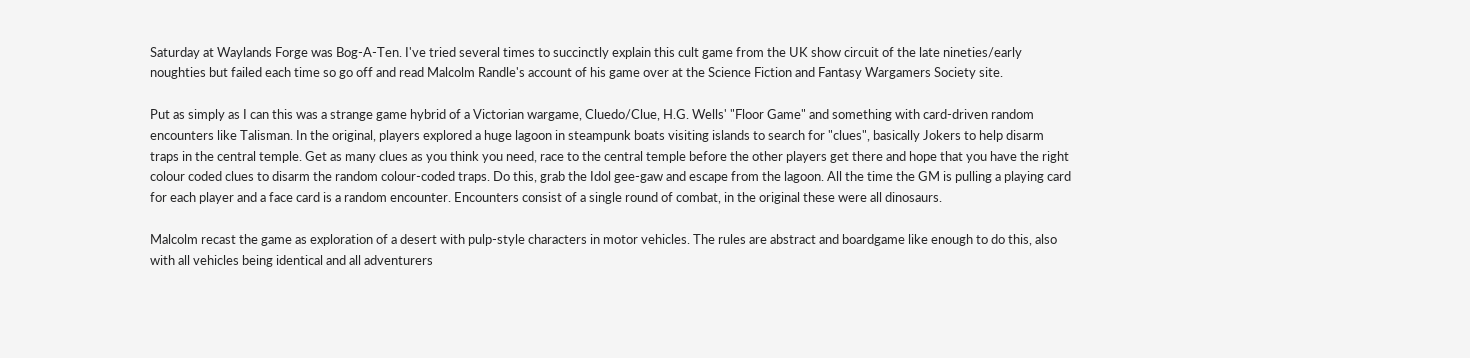Saturday at Waylands Forge was Bog-A-Ten. I've tried several times to succinctly explain this cult game from the UK show circuit of the late nineties/early noughties but failed each time so go off and read Malcolm Randle's account of his game over at the Science Fiction and Fantasy Wargamers Society site.

Put as simply as I can this was a strange game hybrid of a Victorian wargame, Cluedo/Clue, H.G. Wells' "Floor Game" and something with card-driven random encounters like Talisman. In the original, players explored a huge lagoon in steampunk boats visiting islands to search for "clues", basically Jokers to help disarm traps in the central temple. Get as many clues as you think you need, race to the central temple before the other players get there and hope that you have the right colour coded clues to disarm the random colour-coded traps. Do this, grab the Idol gee-gaw and escape from the lagoon. All the time the GM is pulling a playing card for each player and a face card is a random encounter. Encounters consist of a single round of combat, in the original these were all dinosaurs.

Malcolm recast the game as exploration of a desert with pulp-style characters in motor vehicles. The rules are abstract and boardgame like enough to do this, also with all vehicles being identical and all adventurers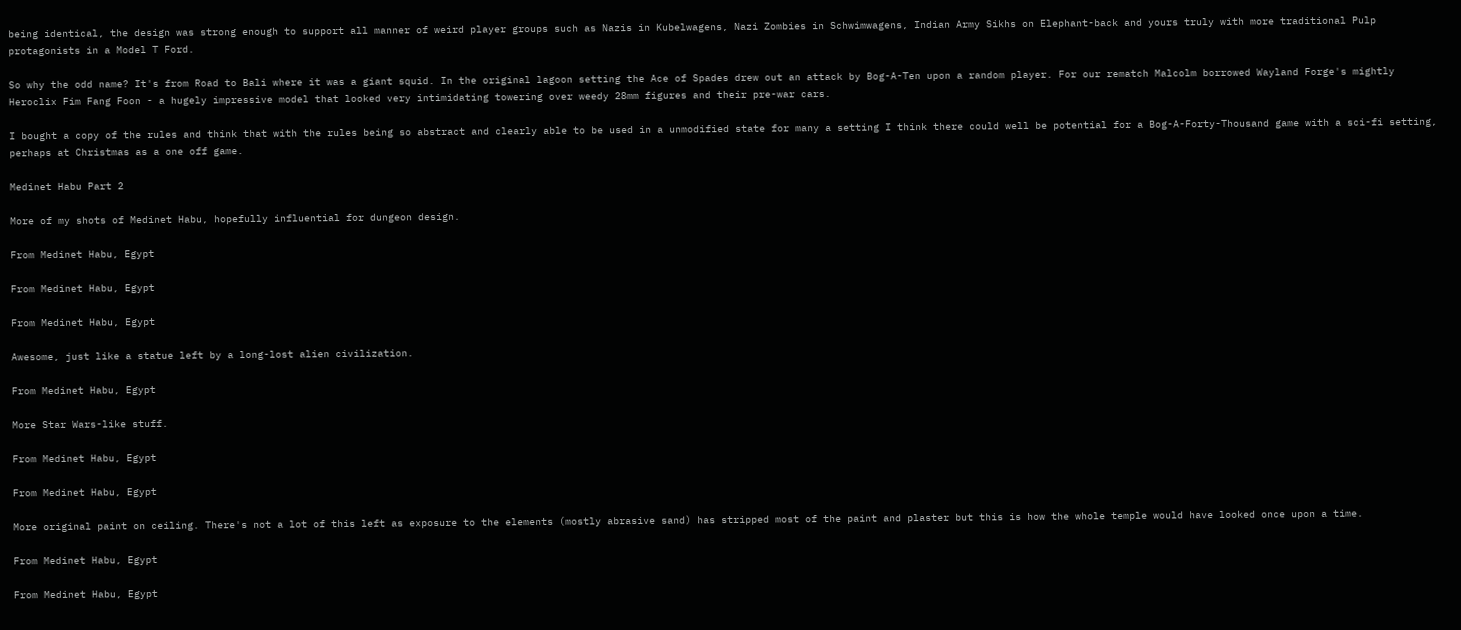being identical, the design was strong enough to support all manner of weird player groups such as Nazis in Kubelwagens, Nazi Zombies in Schwimwagens, Indian Army Sikhs on Elephant-back and yours truly with more traditional Pulp protagonists in a Model T Ford.

So why the odd name? It's from Road to Bali where it was a giant squid. In the original lagoon setting the Ace of Spades drew out an attack by Bog-A-Ten upon a random player. For our rematch Malcolm borrowed Wayland Forge's mightly Heroclix Fim Fang Foon - a hugely impressive model that looked very intimidating towering over weedy 28mm figures and their pre-war cars.

I bought a copy of the rules and think that with the rules being so abstract and clearly able to be used in a unmodified state for many a setting I think there could well be potential for a Bog-A-Forty-Thousand game with a sci-fi setting, perhaps at Christmas as a one off game.

Medinet Habu Part 2

More of my shots of Medinet Habu, hopefully influential for dungeon design.

From Medinet Habu, Egypt

From Medinet Habu, Egypt

From Medinet Habu, Egypt

Awesome, just like a statue left by a long-lost alien civilization.

From Medinet Habu, Egypt

More Star Wars-like stuff.

From Medinet Habu, Egypt

From Medinet Habu, Egypt

More original paint on ceiling. There's not a lot of this left as exposure to the elements (mostly abrasive sand) has stripped most of the paint and plaster but this is how the whole temple would have looked once upon a time.

From Medinet Habu, Egypt

From Medinet Habu, Egypt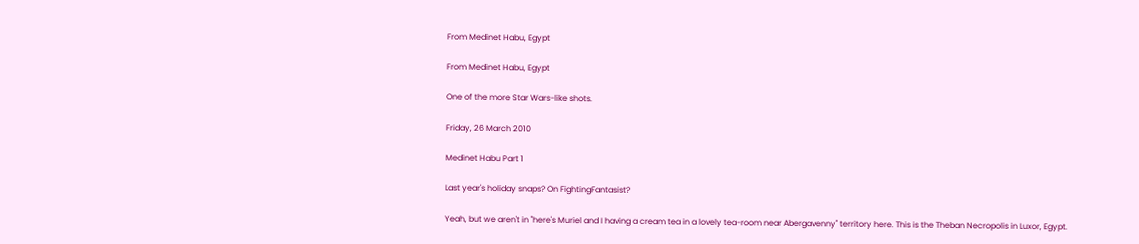From Medinet Habu, Egypt

From Medinet Habu, Egypt

One of the more Star Wars-like shots.

Friday, 26 March 2010

Medinet Habu Part 1

Last year's holiday snaps? On FightingFantasist?

Yeah, but we aren't in "here's Muriel and I having a cream tea in a lovely tea-room near Abergavenny" territory here. This is the Theban Necropolis in Luxor, Egypt.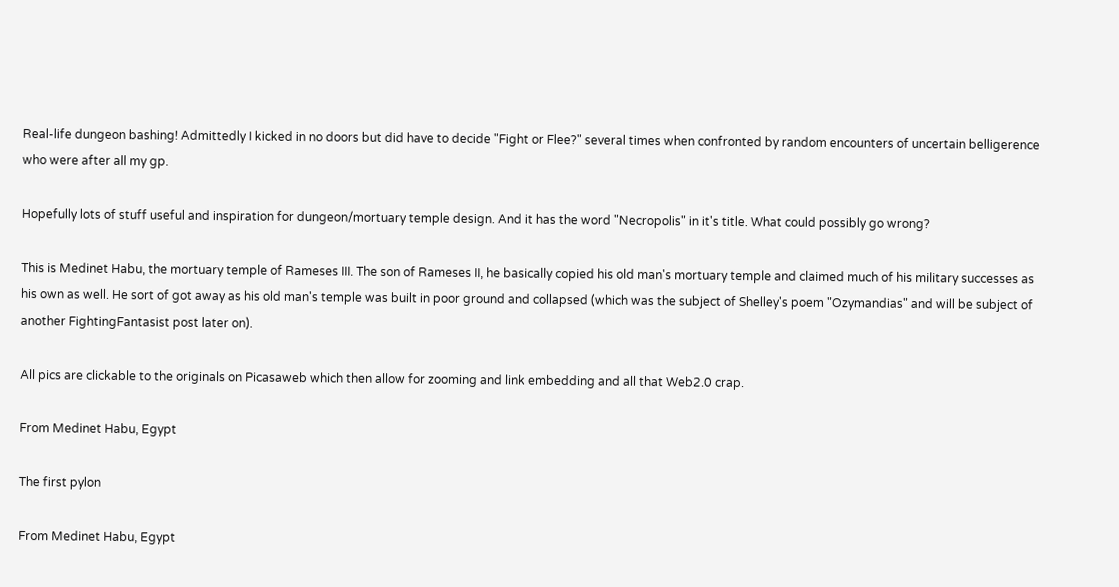Real-life dungeon bashing! Admittedly I kicked in no doors but did have to decide "Fight or Flee?" several times when confronted by random encounters of uncertain belligerence who were after all my gp.

Hopefully lots of stuff useful and inspiration for dungeon/mortuary temple design. And it has the word "Necropolis" in it's title. What could possibly go wrong?

This is Medinet Habu, the mortuary temple of Rameses III. The son of Rameses II, he basically copied his old man's mortuary temple and claimed much of his military successes as his own as well. He sort of got away as his old man's temple was built in poor ground and collapsed (which was the subject of Shelley's poem "Ozymandias" and will be subject of another FightingFantasist post later on).

All pics are clickable to the originals on Picasaweb which then allow for zooming and link embedding and all that Web2.0 crap.

From Medinet Habu, Egypt

The first pylon

From Medinet Habu, Egypt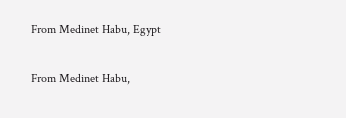From Medinet Habu, Egypt

From Medinet Habu,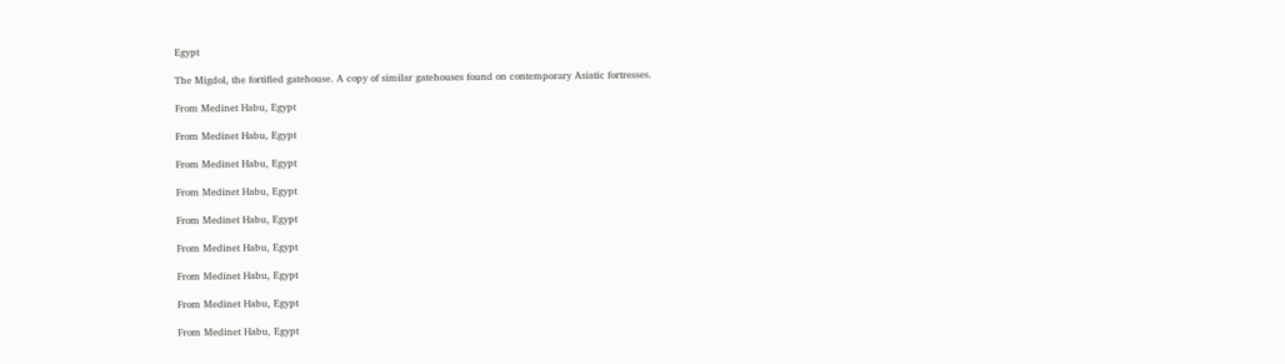Egypt

The Migdol, the fortified gatehouse. A copy of similar gatehouses found on contemporary Asiatic fortresses.

From Medinet Habu, Egypt

From Medinet Habu, Egypt

From Medinet Habu, Egypt

From Medinet Habu, Egypt

From Medinet Habu, Egypt

From Medinet Habu, Egypt

From Medinet Habu, Egypt

From Medinet Habu, Egypt

From Medinet Habu, Egypt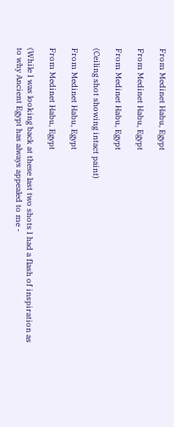From Medinet Habu, Egypt

From Medinet Habu, Egypt

From Medinet Habu, Egypt

(Ceiling shot showing intact paint)

From Medinet Habu, Egypt

From Medinet Habu, Egypt

(While I was looking back at these last two shots I had a flash of inspiration as to why Ancient Egypt has always appealed to me -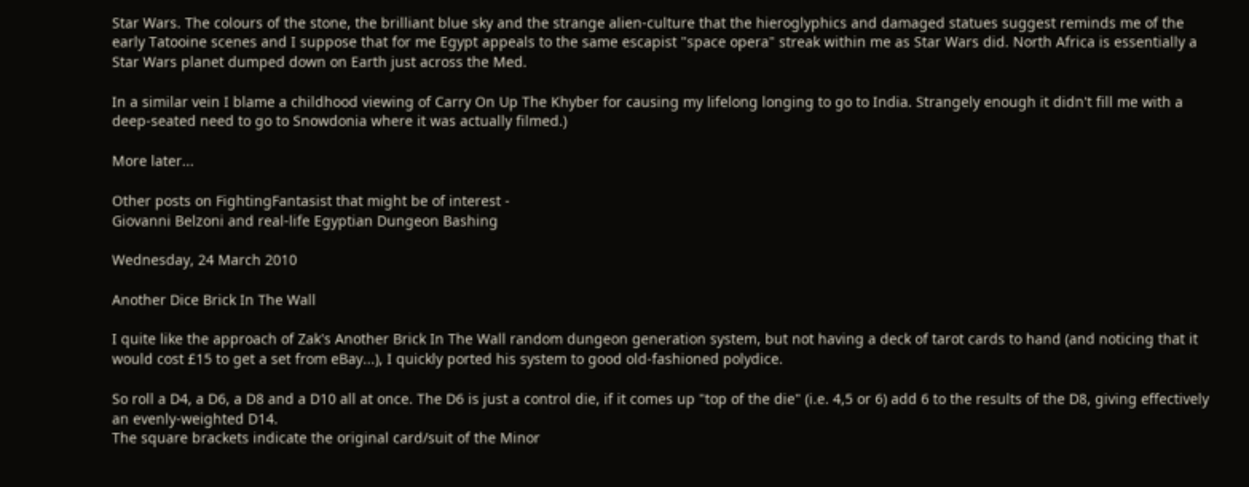Star Wars. The colours of the stone, the brilliant blue sky and the strange alien-culture that the hieroglyphics and damaged statues suggest reminds me of the early Tatooine scenes and I suppose that for me Egypt appeals to the same escapist "space opera" streak within me as Star Wars did. North Africa is essentially a Star Wars planet dumped down on Earth just across the Med.

In a similar vein I blame a childhood viewing of Carry On Up The Khyber for causing my lifelong longing to go to India. Strangely enough it didn't fill me with a deep-seated need to go to Snowdonia where it was actually filmed.)

More later...

Other posts on FightingFantasist that might be of interest -
Giovanni Belzoni and real-life Egyptian Dungeon Bashing

Wednesday, 24 March 2010

Another Dice Brick In The Wall

I quite like the approach of Zak's Another Brick In The Wall random dungeon generation system, but not having a deck of tarot cards to hand (and noticing that it would cost £15 to get a set from eBay...), I quickly ported his system to good old-fashioned polydice.

So roll a D4, a D6, a D8 and a D10 all at once. The D6 is just a control die, if it comes up "top of the die" (i.e. 4,5 or 6) add 6 to the results of the D8, giving effectively an evenly-weighted D14.
The square brackets indicate the original card/suit of the Minor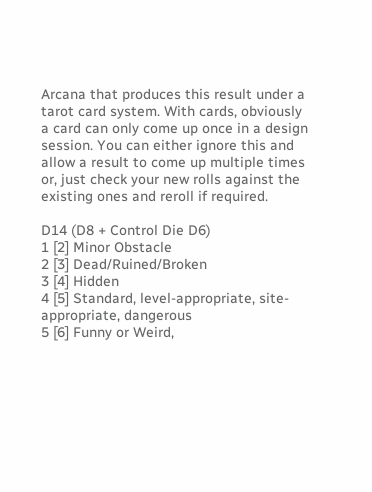Arcana that produces this result under a tarot card system. With cards, obviously a card can only come up once in a design session. You can either ignore this and allow a result to come up multiple times or, just check your new rolls against the existing ones and reroll if required.

D14 (D8 + Control Die D6)
1 [2] Minor Obstacle
2 [3] Dead/Ruined/Broken
3 [4] Hidden
4 [5] Standard, level-appropriate, site-appropriate, dangerous
5 [6] Funny or Weird,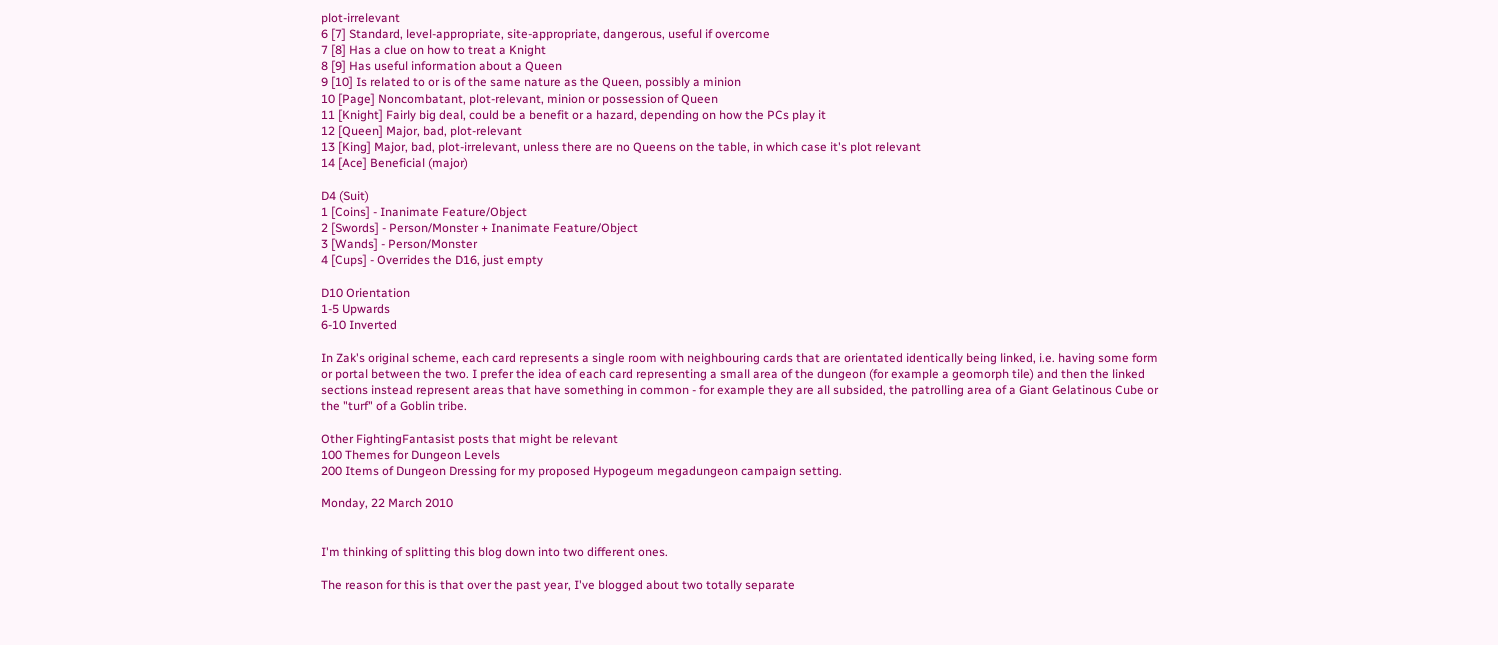plot-irrelevant
6 [7] Standard, level-appropriate, site-appropriate, dangerous, useful if overcome
7 [8] Has a clue on how to treat a Knight
8 [9] Has useful information about a Queen
9 [10] Is related to or is of the same nature as the Queen, possibly a minion
10 [Page] Noncombatant, plot-relevant, minion or possession of Queen
11 [Knight] Fairly big deal, could be a benefit or a hazard, depending on how the PCs play it
12 [Queen] Major, bad, plot-relevant
13 [King] Major, bad, plot-irrelevant, unless there are no Queens on the table, in which case it's plot relevant
14 [Ace] Beneficial (major)

D4 (Suit)
1 [Coins] - Inanimate Feature/Object
2 [Swords] - Person/Monster + Inanimate Feature/Object
3 [Wands] - Person/Monster
4 [Cups] - Overrides the D16, just empty

D10 Orientation
1-5 Upwards
6-10 Inverted

In Zak's original scheme, each card represents a single room with neighbouring cards that are orientated identically being linked, i.e. having some form or portal between the two. I prefer the idea of each card representing a small area of the dungeon (for example a geomorph tile) and then the linked sections instead represent areas that have something in common - for example they are all subsided, the patrolling area of a Giant Gelatinous Cube or the "turf" of a Goblin tribe.

Other FightingFantasist posts that might be relevant
100 Themes for Dungeon Levels
200 Items of Dungeon Dressing for my proposed Hypogeum megadungeon campaign setting.

Monday, 22 March 2010


I'm thinking of splitting this blog down into two different ones.

The reason for this is that over the past year, I've blogged about two totally separate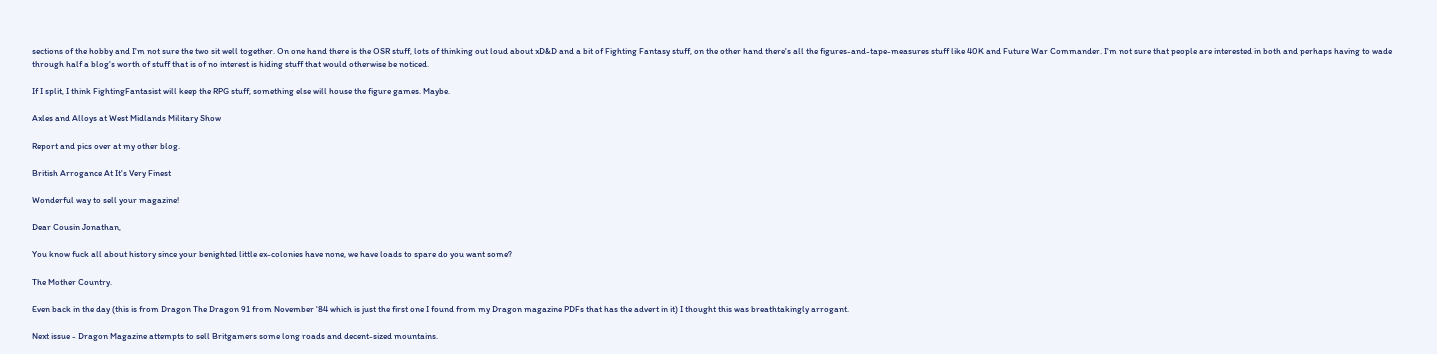sections of the hobby and I'm not sure the two sit well together. On one hand there is the OSR stuff, lots of thinking out loud about xD&D and a bit of Fighting Fantasy stuff, on the other hand there's all the figures-and-tape-measures stuff like 40K and Future War Commander. I'm not sure that people are interested in both and perhaps having to wade through half a blog's worth of stuff that is of no interest is hiding stuff that would otherwise be noticed.

If I split, I think FightingFantasist will keep the RPG stuff, something else will house the figure games. Maybe.

Axles and Alloys at West Midlands Military Show

Report and pics over at my other blog.

British Arrogance At It's Very Finest

Wonderful way to sell your magazine!

Dear Cousin Jonathan,

You know fuck all about history since your benighted little ex-colonies have none, we have loads to spare do you want some?

The Mother Country.

Even back in the day (this is from Dragon The Dragon 91 from November '84 which is just the first one I found from my Dragon magazine PDFs that has the advert in it) I thought this was breathtakingly arrogant.

Next issue - Dragon Magazine attempts to sell Britgamers some long roads and decent-sized mountains.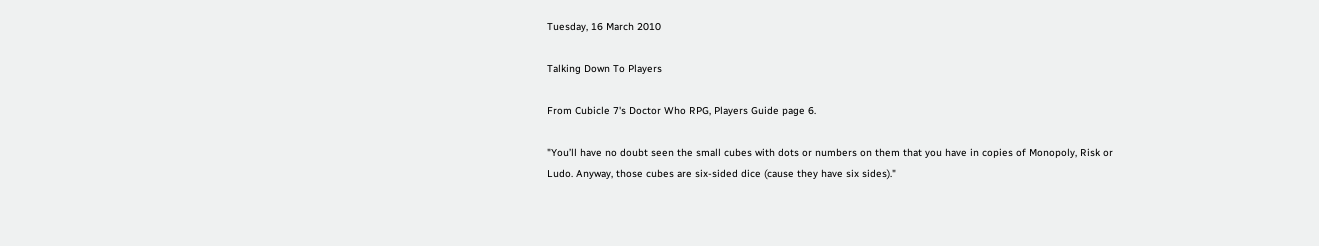Tuesday, 16 March 2010

Talking Down To Players

From Cubicle 7's Doctor Who RPG, Players Guide page 6.

"You’ll have no doubt seen the small cubes with dots or numbers on them that you have in copies of Monopoly, Risk or Ludo. Anyway, those cubes are six-sided dice (cause they have six sides)."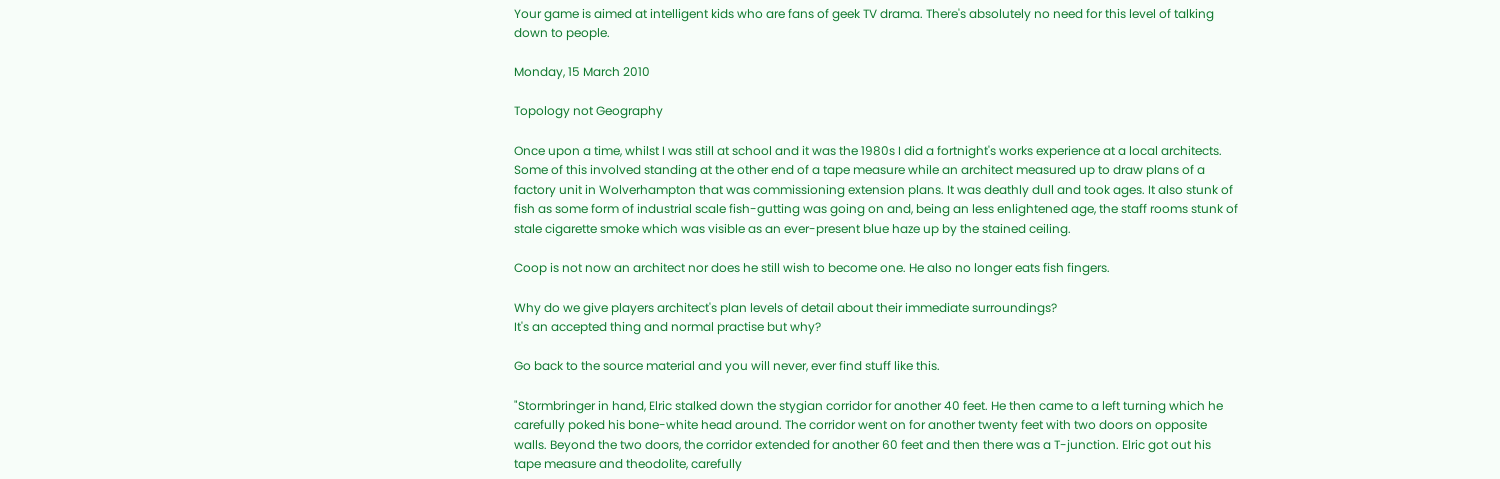Your game is aimed at intelligent kids who are fans of geek TV drama. There's absolutely no need for this level of talking down to people.

Monday, 15 March 2010

Topology not Geography

Once upon a time, whilst I was still at school and it was the 1980s I did a fortnight's works experience at a local architects. Some of this involved standing at the other end of a tape measure while an architect measured up to draw plans of a factory unit in Wolverhampton that was commissioning extension plans. It was deathly dull and took ages. It also stunk of fish as some form of industrial scale fish-gutting was going on and, being an less enlightened age, the staff rooms stunk of stale cigarette smoke which was visible as an ever-present blue haze up by the stained ceiling.

Coop is not now an architect nor does he still wish to become one. He also no longer eats fish fingers.

Why do we give players architect's plan levels of detail about their immediate surroundings?
It's an accepted thing and normal practise but why?

Go back to the source material and you will never, ever find stuff like this.

"Stormbringer in hand, Elric stalked down the stygian corridor for another 40 feet. He then came to a left turning which he carefully poked his bone-white head around. The corridor went on for another twenty feet with two doors on opposite walls. Beyond the two doors, the corridor extended for another 60 feet and then there was a T-junction. Elric got out his tape measure and theodolite, carefully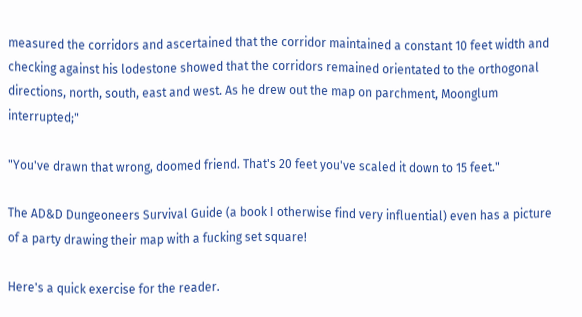measured the corridors and ascertained that the corridor maintained a constant 10 feet width and checking against his lodestone showed that the corridors remained orientated to the orthogonal directions, north, south, east and west. As he drew out the map on parchment, Moonglum interrupted;"

"You've drawn that wrong, doomed friend. That's 20 feet you've scaled it down to 15 feet."

The AD&D Dungeoneers Survival Guide (a book I otherwise find very influential) even has a picture of a party drawing their map with a fucking set square!

Here's a quick exercise for the reader.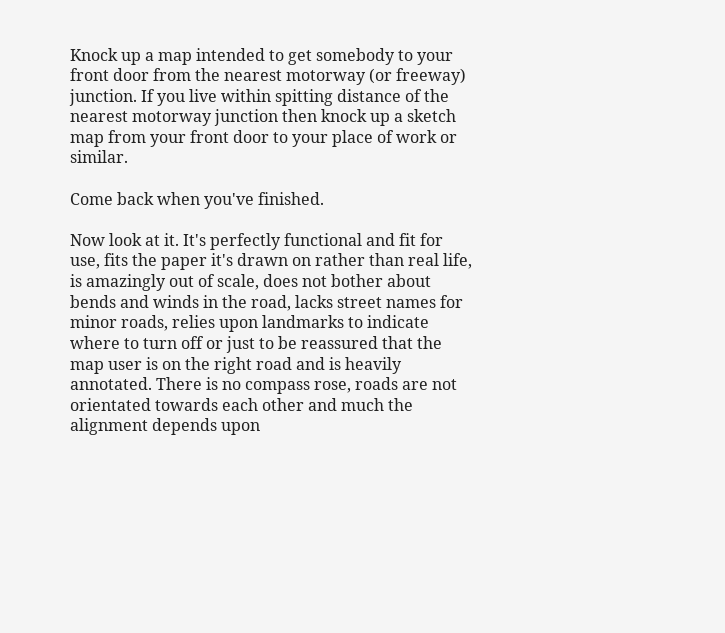Knock up a map intended to get somebody to your front door from the nearest motorway (or freeway) junction. If you live within spitting distance of the nearest motorway junction then knock up a sketch map from your front door to your place of work or similar.

Come back when you've finished.

Now look at it. It's perfectly functional and fit for use, fits the paper it's drawn on rather than real life, is amazingly out of scale, does not bother about bends and winds in the road, lacks street names for minor roads, relies upon landmarks to indicate where to turn off or just to be reassured that the map user is on the right road and is heavily annotated. There is no compass rose, roads are not orientated towards each other and much the alignment depends upon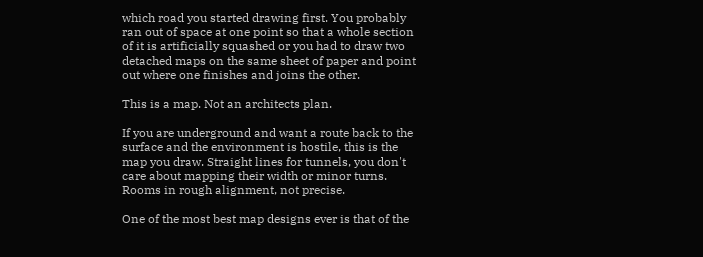which road you started drawing first. You probably ran out of space at one point so that a whole section of it is artificially squashed or you had to draw two detached maps on the same sheet of paper and point out where one finishes and joins the other.

This is a map. Not an architects plan.

If you are underground and want a route back to the surface and the environment is hostile, this is the map you draw. Straight lines for tunnels, you don't care about mapping their width or minor turns. Rooms in rough alignment, not precise.

One of the most best map designs ever is that of the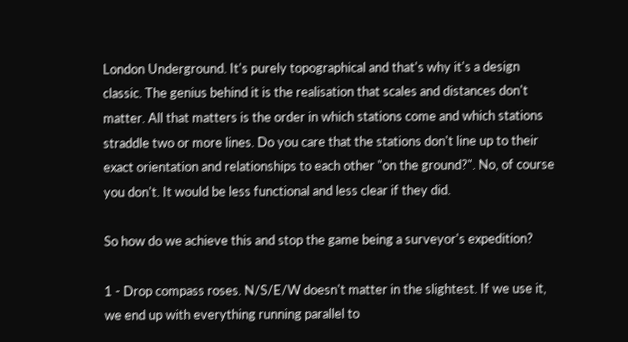London Underground. It's purely topographical and that's why it's a design classic. The genius behind it is the realisation that scales and distances don't matter. All that matters is the order in which stations come and which stations straddle two or more lines. Do you care that the stations don't line up to their exact orientation and relationships to each other "on the ground?". No, of course you don't. It would be less functional and less clear if they did.

So how do we achieve this and stop the game being a surveyor's expedition?

1 - Drop compass roses. N/S/E/W doesn't matter in the slightest. If we use it, we end up with everything running parallel to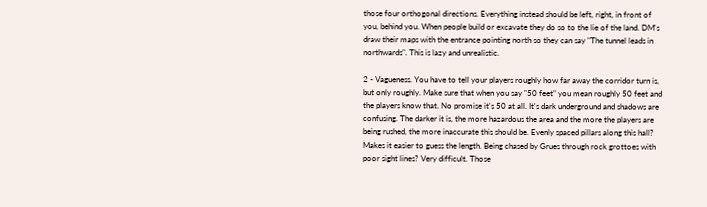those four orthogonal directions. Everything instead should be left, right, in front of you, behind you. When people build or excavate they do so to the lie of the land. DM's draw their maps with the entrance pointing north so they can say "The tunnel leads in northwards". This is lazy and unrealistic.

2 - Vagueness. You have to tell your players roughly how far away the corridor turn is, but only roughly. Make sure that when you say "50 feet" you mean roughly 50 feet and the players know that. No promise it's 50 at all. It's dark underground and shadows are confusing. The darker it is, the more hazardous the area and the more the players are being rushed, the more inaccurate this should be. Evenly spaced pillars along this hall? Makes it easier to guess the length. Being chased by Grues through rock grottoes with poor sight lines? Very difficult. Those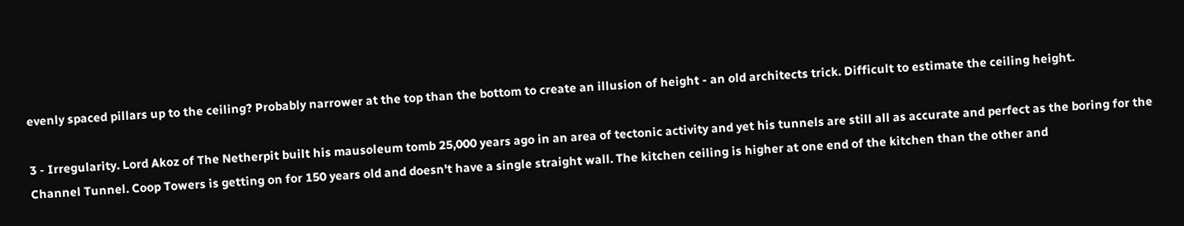evenly spaced pillars up to the ceiling? Probably narrower at the top than the bottom to create an illusion of height - an old architects trick. Difficult to estimate the ceiling height.

3 - Irregularity. Lord Akoz of The Netherpit built his mausoleum tomb 25,000 years ago in an area of tectonic activity and yet his tunnels are still all as accurate and perfect as the boring for the Channel Tunnel. Coop Towers is getting on for 150 years old and doesn't have a single straight wall. The kitchen ceiling is higher at one end of the kitchen than the other and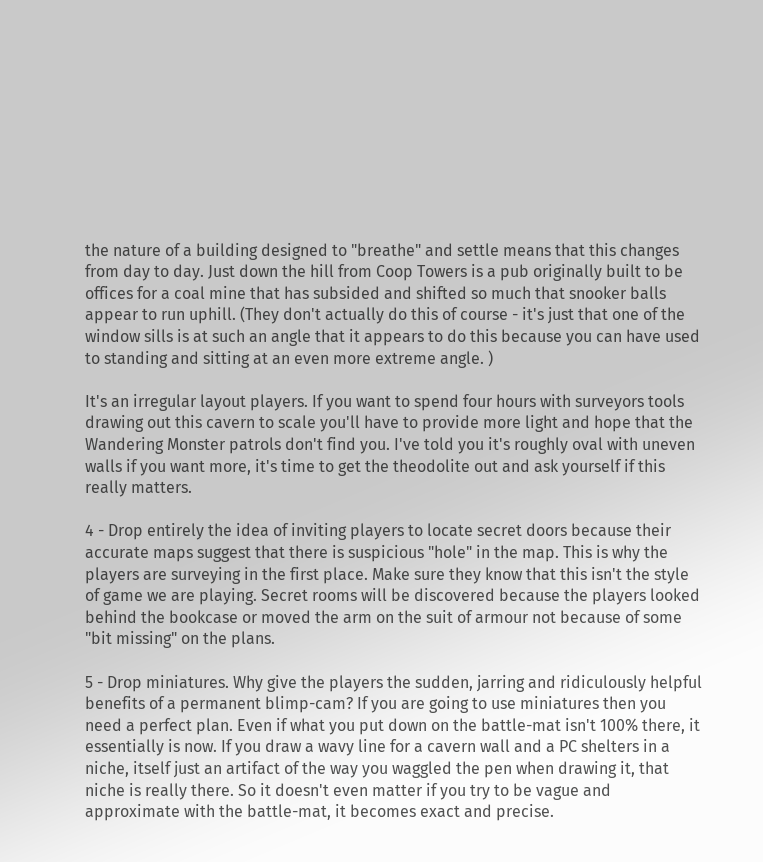the nature of a building designed to "breathe" and settle means that this changes from day to day. Just down the hill from Coop Towers is a pub originally built to be offices for a coal mine that has subsided and shifted so much that snooker balls appear to run uphill. (They don't actually do this of course - it's just that one of the window sills is at such an angle that it appears to do this because you can have used to standing and sitting at an even more extreme angle. )

It's an irregular layout players. If you want to spend four hours with surveyors tools drawing out this cavern to scale you'll have to provide more light and hope that the Wandering Monster patrols don't find you. I've told you it's roughly oval with uneven walls if you want more, it's time to get the theodolite out and ask yourself if this really matters.

4 - Drop entirely the idea of inviting players to locate secret doors because their accurate maps suggest that there is suspicious "hole" in the map. This is why the players are surveying in the first place. Make sure they know that this isn't the style of game we are playing. Secret rooms will be discovered because the players looked behind the bookcase or moved the arm on the suit of armour not because of some "bit missing" on the plans.

5 - Drop miniatures. Why give the players the sudden, jarring and ridiculously helpful benefits of a permanent blimp-cam? If you are going to use miniatures then you need a perfect plan. Even if what you put down on the battle-mat isn't 100% there, it essentially is now. If you draw a wavy line for a cavern wall and a PC shelters in a niche, itself just an artifact of the way you waggled the pen when drawing it, that niche is really there. So it doesn't even matter if you try to be vague and approximate with the battle-mat, it becomes exact and precise.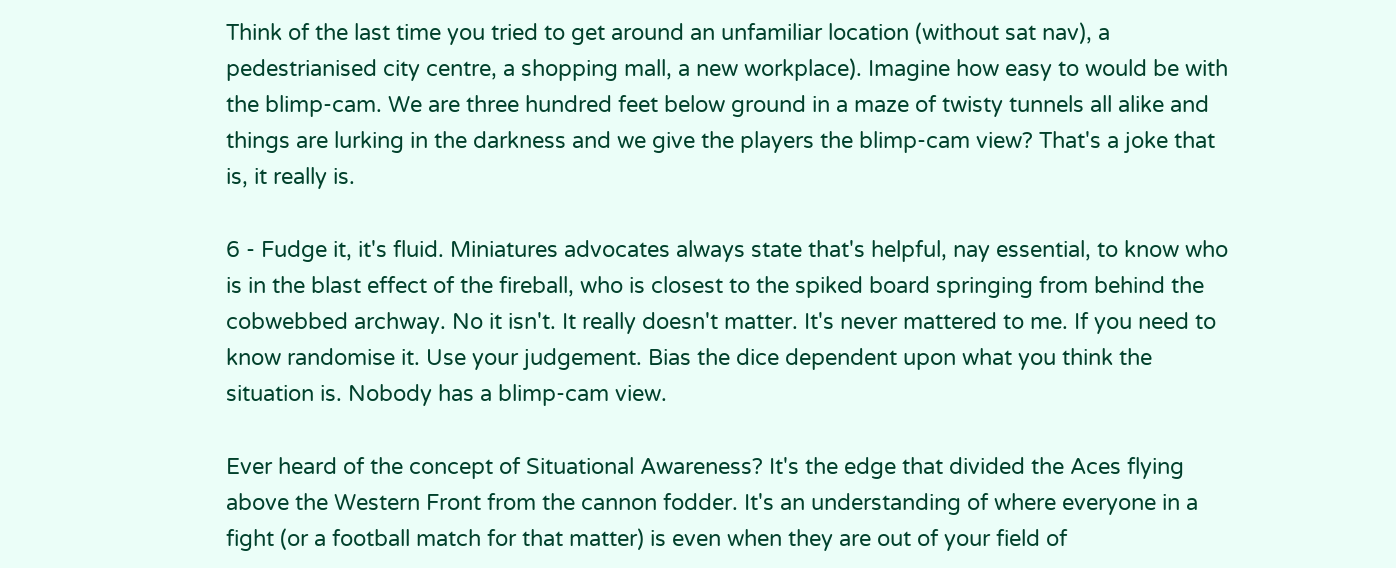Think of the last time you tried to get around an unfamiliar location (without sat nav), a pedestrianised city centre, a shopping mall, a new workplace). Imagine how easy to would be with the blimp-cam. We are three hundred feet below ground in a maze of twisty tunnels all alike and things are lurking in the darkness and we give the players the blimp-cam view? That's a joke that is, it really is.

6 - Fudge it, it's fluid. Miniatures advocates always state that's helpful, nay essential, to know who is in the blast effect of the fireball, who is closest to the spiked board springing from behind the cobwebbed archway. No it isn't. It really doesn't matter. It's never mattered to me. If you need to know randomise it. Use your judgement. Bias the dice dependent upon what you think the situation is. Nobody has a blimp-cam view.

Ever heard of the concept of Situational Awareness? It's the edge that divided the Aces flying above the Western Front from the cannon fodder. It's an understanding of where everyone in a fight (or a football match for that matter) is even when they are out of your field of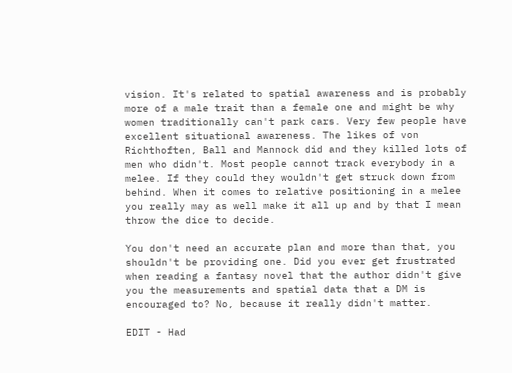vision. It's related to spatial awareness and is probably more of a male trait than a female one and might be why women traditionally can't park cars. Very few people have excellent situational awareness. The likes of von Richthoften, Ball and Mannock did and they killed lots of men who didn't. Most people cannot track everybody in a melee. If they could they wouldn't get struck down from behind. When it comes to relative positioning in a melee you really may as well make it all up and by that I mean throw the dice to decide.

You don't need an accurate plan and more than that, you shouldn't be providing one. Did you ever get frustrated when reading a fantasy novel that the author didn't give you the measurements and spatial data that a DM is encouraged to? No, because it really didn't matter.

EDIT - Had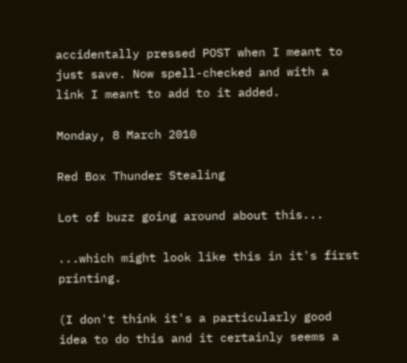accidentally pressed POST when I meant to just save. Now spell-checked and with a link I meant to add to it added.

Monday, 8 March 2010

Red Box Thunder Stealing

Lot of buzz going around about this...

...which might look like this in it's first printing.

(I don't think it's a particularly good idea to do this and it certainly seems a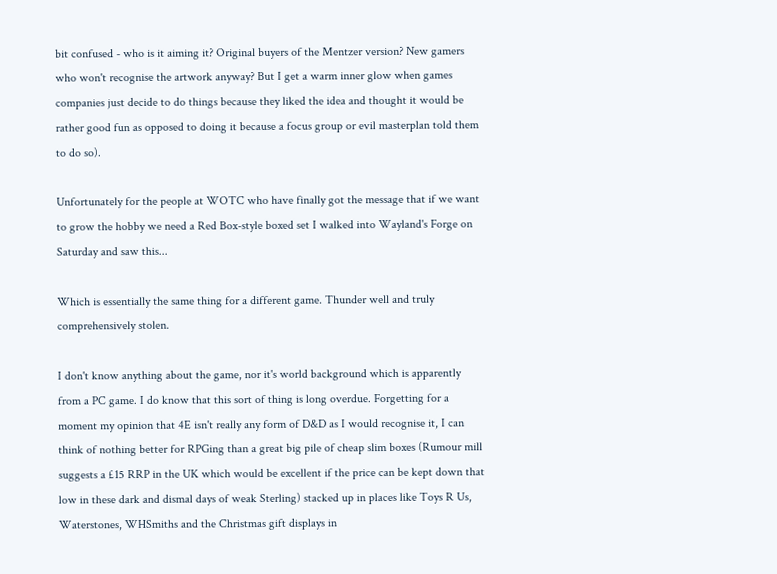bit confused - who is it aiming it? Original buyers of the Mentzer version? New gamers who won't recognise the artwork anyway? But I get a warm inner glow when games companies just decide to do things because they liked the idea and thought it would be rather good fun as opposed to doing it because a focus group or evil masterplan told them to do so).

Unfortunately for the people at WOTC who have finally got the message that if we want to grow the hobby we need a Red Box-style boxed set I walked into Wayland's Forge on Saturday and saw this...

Which is essentially the same thing for a different game. Thunder well and truly comprehensively stolen.

I don't know anything about the game, nor it's world background which is apparently from a PC game. I do know that this sort of thing is long overdue. Forgetting for a moment my opinion that 4E isn't really any form of D&D as I would recognise it, I can think of nothing better for RPGing than a great big pile of cheap slim boxes (Rumour mill suggests a £15 RRP in the UK which would be excellent if the price can be kept down that low in these dark and dismal days of weak Sterling) stacked up in places like Toys R Us, Waterstones, WHSmiths and the Christmas gift displays in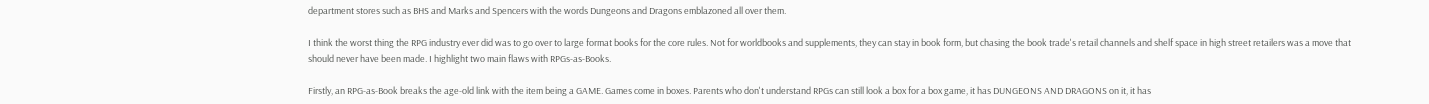department stores such as BHS and Marks and Spencers with the words Dungeons and Dragons emblazoned all over them.

I think the worst thing the RPG industry ever did was to go over to large format books for the core rules. Not for worldbooks and supplements, they can stay in book form, but chasing the book trade's retail channels and shelf space in high street retailers was a move that should never have been made. I highlight two main flaws with RPGs-as-Books.

Firstly, an RPG-as-Book breaks the age-old link with the item being a GAME. Games come in boxes. Parents who don't understand RPGs can still look a box for a box game, it has DUNGEONS AND DRAGONS on it, it has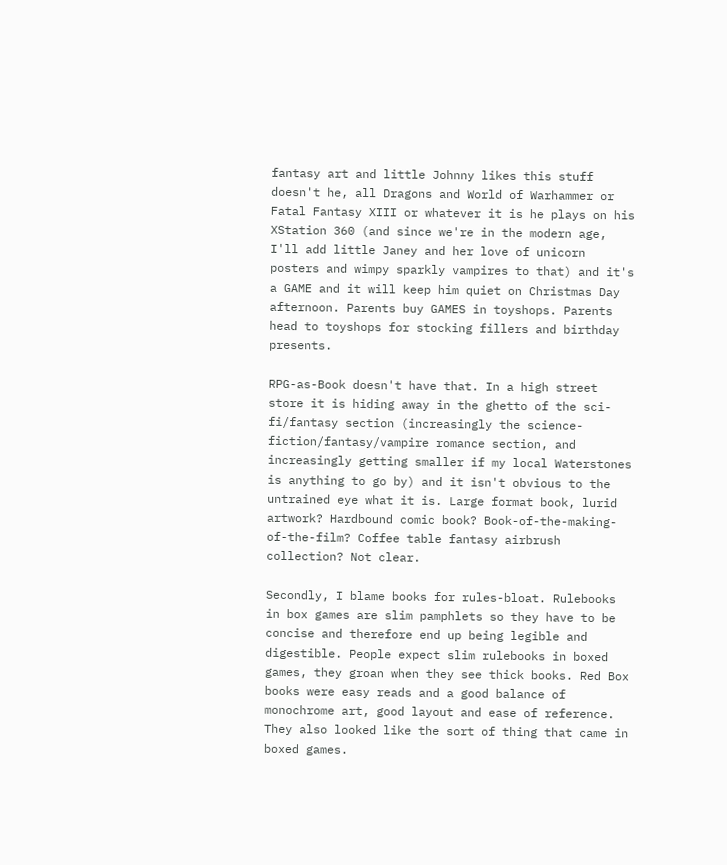fantasy art and little Johnny likes this stuff doesn't he, all Dragons and World of Warhammer or Fatal Fantasy XIII or whatever it is he plays on his XStation 360 (and since we're in the modern age, I'll add little Janey and her love of unicorn posters and wimpy sparkly vampires to that) and it's a GAME and it will keep him quiet on Christmas Day afternoon. Parents buy GAMES in toyshops. Parents head to toyshops for stocking fillers and birthday presents.

RPG-as-Book doesn't have that. In a high street store it is hiding away in the ghetto of the sci-fi/fantasy section (increasingly the science-fiction/fantasy/vampire romance section, and increasingly getting smaller if my local Waterstones is anything to go by) and it isn't obvious to the untrained eye what it is. Large format book, lurid artwork? Hardbound comic book? Book-of-the-making-of-the-film? Coffee table fantasy airbrush collection? Not clear.

Secondly, I blame books for rules-bloat. Rulebooks in box games are slim pamphlets so they have to be concise and therefore end up being legible and digestible. People expect slim rulebooks in boxed games, they groan when they see thick books. Red Box books were easy reads and a good balance of monochrome art, good layout and ease of reference. They also looked like the sort of thing that came in boxed games.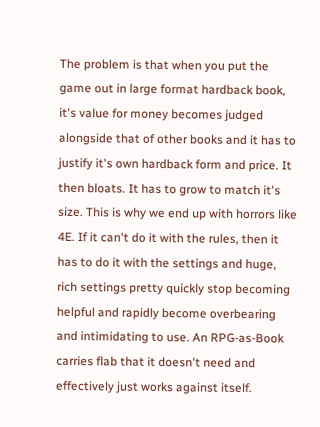The problem is that when you put the game out in large format hardback book, it's value for money becomes judged alongside that of other books and it has to justify it's own hardback form and price. It then bloats. It has to grow to match it's size. This is why we end up with horrors like 4E. If it can't do it with the rules, then it has to do it with the settings and huge, rich settings pretty quickly stop becoming helpful and rapidly become overbearing and intimidating to use. An RPG-as-Book carries flab that it doesn't need and effectively just works against itself.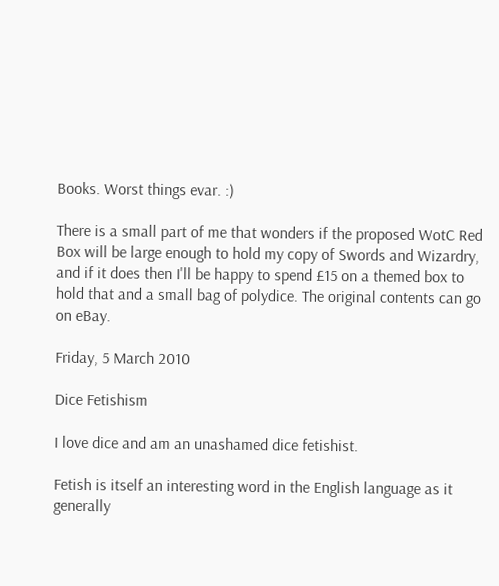Books. Worst things evar. :)

There is a small part of me that wonders if the proposed WotC Red Box will be large enough to hold my copy of Swords and Wizardry, and if it does then I'll be happy to spend £15 on a themed box to hold that and a small bag of polydice. The original contents can go on eBay.

Friday, 5 March 2010

Dice Fetishism

I love dice and am an unashamed dice fetishist.

Fetish is itself an interesting word in the English language as it generally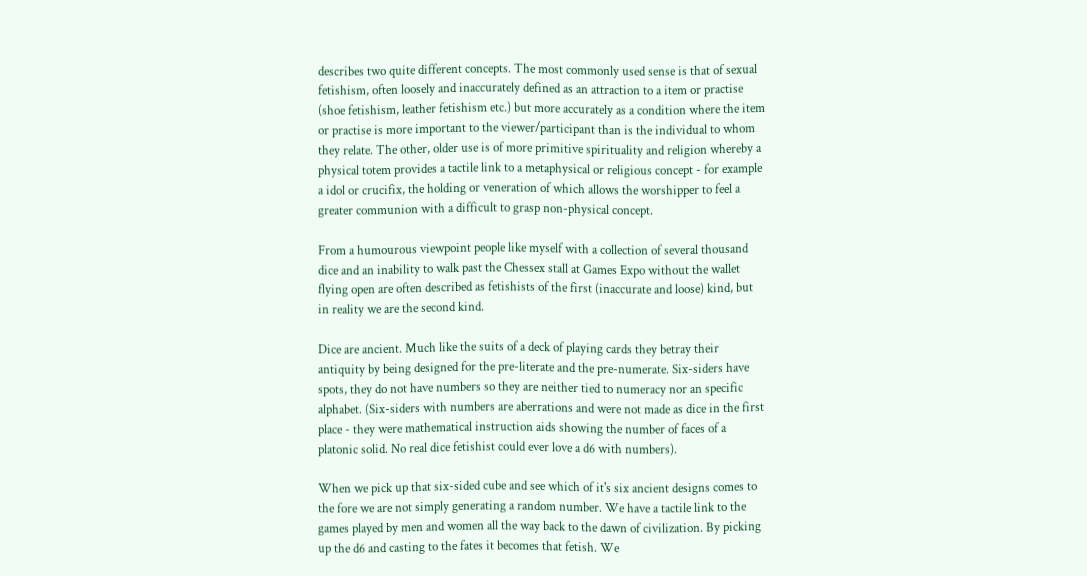describes two quite different concepts. The most commonly used sense is that of sexual fetishism, often loosely and inaccurately defined as an attraction to a item or practise (shoe fetishism, leather fetishism etc.) but more accurately as a condition where the item or practise is more important to the viewer/participant than is the individual to whom they relate. The other, older use is of more primitive spirituality and religion whereby a physical totem provides a tactile link to a metaphysical or religious concept - for example a idol or crucifix, the holding or veneration of which allows the worshipper to feel a greater communion with a difficult to grasp non-physical concept.

From a humourous viewpoint people like myself with a collection of several thousand dice and an inability to walk past the Chessex stall at Games Expo without the wallet flying open are often described as fetishists of the first (inaccurate and loose) kind, but in reality we are the second kind.

Dice are ancient. Much like the suits of a deck of playing cards they betray their antiquity by being designed for the pre-literate and the pre-numerate. Six-siders have spots, they do not have numbers so they are neither tied to numeracy nor an specific alphabet. (Six-siders with numbers are aberrations and were not made as dice in the first place - they were mathematical instruction aids showing the number of faces of a platonic solid. No real dice fetishist could ever love a d6 with numbers).

When we pick up that six-sided cube and see which of it's six ancient designs comes to the fore we are not simply generating a random number. We have a tactile link to the games played by men and women all the way back to the dawn of civilization. By picking up the d6 and casting to the fates it becomes that fetish. We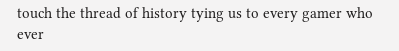touch the thread of history tying us to every gamer who ever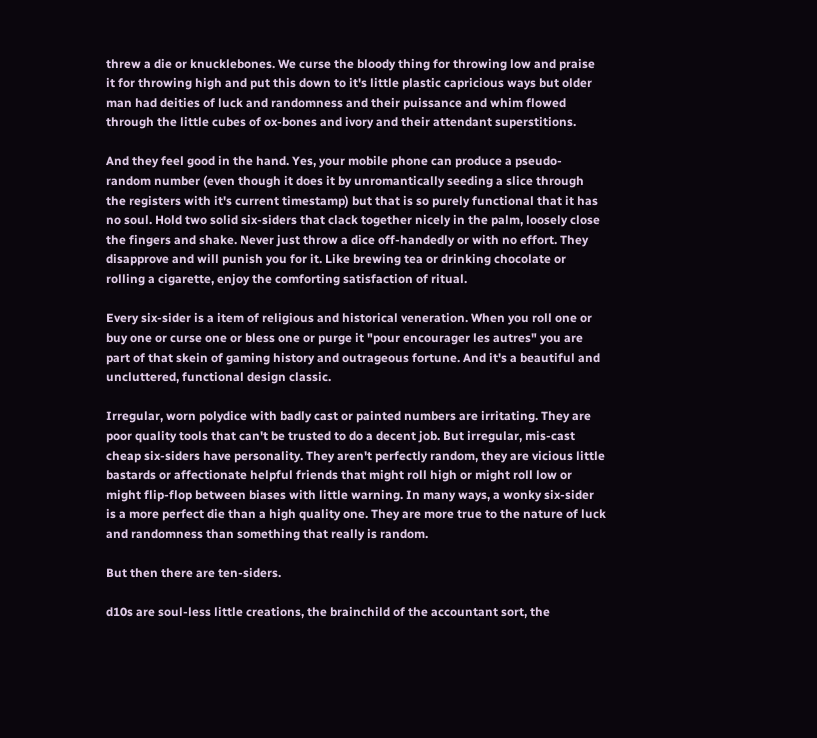threw a die or knucklebones. We curse the bloody thing for throwing low and praise it for throwing high and put this down to it's little plastic capricious ways but older man had deities of luck and randomness and their puissance and whim flowed through the little cubes of ox-bones and ivory and their attendant superstitions.

And they feel good in the hand. Yes, your mobile phone can produce a pseudo-random number (even though it does it by unromantically seeding a slice through the registers with it's current timestamp) but that is so purely functional that it has no soul. Hold two solid six-siders that clack together nicely in the palm, loosely close the fingers and shake. Never just throw a dice off-handedly or with no effort. They disapprove and will punish you for it. Like brewing tea or drinking chocolate or rolling a cigarette, enjoy the comforting satisfaction of ritual.

Every six-sider is a item of religious and historical veneration. When you roll one or buy one or curse one or bless one or purge it "pour encourager les autres" you are part of that skein of gaming history and outrageous fortune. And it's a beautiful and uncluttered, functional design classic.

Irregular, worn polydice with badly cast or painted numbers are irritating. They are poor quality tools that can't be trusted to do a decent job. But irregular, mis-cast cheap six-siders have personality. They aren't perfectly random, they are vicious little bastards or affectionate helpful friends that might roll high or might roll low or might flip-flop between biases with little warning. In many ways, a wonky six-sider is a more perfect die than a high quality one. They are more true to the nature of luck and randomness than something that really is random.

But then there are ten-siders.

d10s are soul-less little creations, the brainchild of the accountant sort, the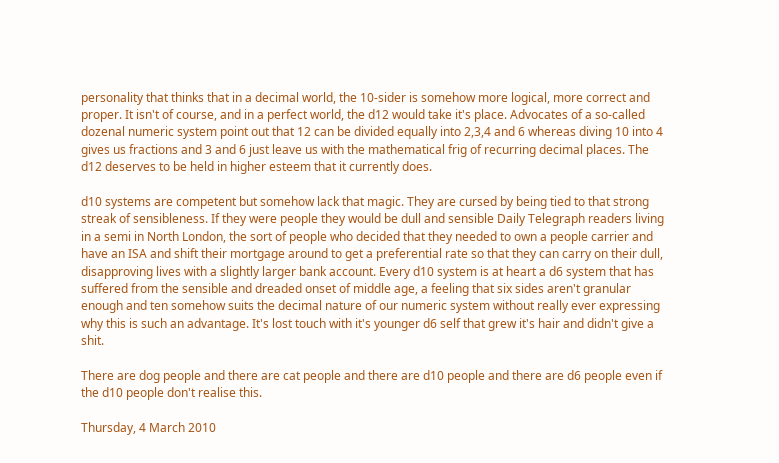personality that thinks that in a decimal world, the 10-sider is somehow more logical, more correct and proper. It isn't of course, and in a perfect world, the d12 would take it's place. Advocates of a so-called dozenal numeric system point out that 12 can be divided equally into 2,3,4 and 6 whereas diving 10 into 4 gives us fractions and 3 and 6 just leave us with the mathematical frig of recurring decimal places. The d12 deserves to be held in higher esteem that it currently does.

d10 systems are competent but somehow lack that magic. They are cursed by being tied to that strong streak of sensibleness. If they were people they would be dull and sensible Daily Telegraph readers living in a semi in North London, the sort of people who decided that they needed to own a people carrier and have an ISA and shift their mortgage around to get a preferential rate so that they can carry on their dull, disapproving lives with a slightly larger bank account. Every d10 system is at heart a d6 system that has suffered from the sensible and dreaded onset of middle age, a feeling that six sides aren't granular enough and ten somehow suits the decimal nature of our numeric system without really ever expressing why this is such an advantage. It's lost touch with it's younger d6 self that grew it's hair and didn't give a shit.

There are dog people and there are cat people and there are d10 people and there are d6 people even if the d10 people don't realise this.

Thursday, 4 March 2010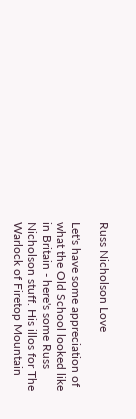Russ Nicholson Love

Let's have some appreciation of what the Old School looked like in Britain - here's some Russ Nicholson stuff. His illos for The Warlock of Firetop Mountain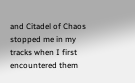and Citadel of Chaos stopped me in my tracks when I first encountered them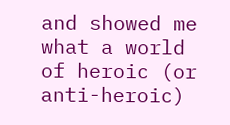and showed me what a world of heroic (or anti-heroic)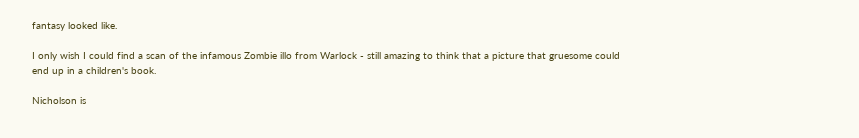fantasy looked like.

I only wish I could find a scan of the infamous Zombie illo from Warlock - still amazing to think that a picture that gruesome could end up in a children's book.

Nicholson is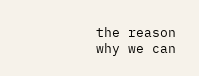the reason why we can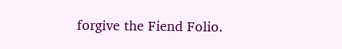forgive the Fiend Folio.